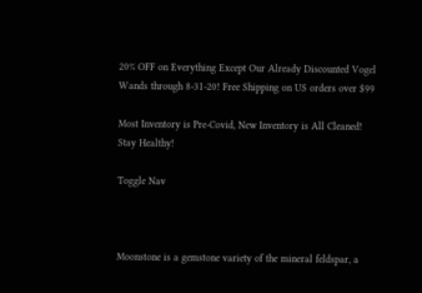20% OFF on Everything Except Our Already Discounted Vogel Wands through 8-31-20! Free Shipping on US orders over $99

Most Inventory is Pre-Covid, New Inventory is All Cleaned! Stay Healthy!

Toggle Nav



Moonstone is a gemstone variety of the mineral feldspar, a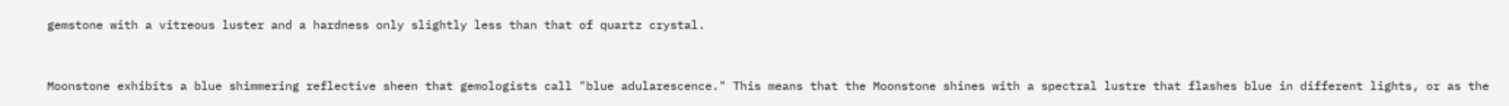gemstone with a vitreous luster and a hardness only slightly less than that of quartz crystal.


Moonstone exhibits a blue shimmering reflective sheen that gemologists call "blue adularescence." This means that the Moonstone shines with a spectral lustre that flashes blue in different lights, or as the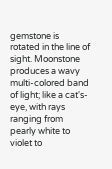gemstone is rotated in the line of sight. Moonstone produces a wavy multi-colored band of light; like a cat's-eye, with rays ranging from pearly white to violet to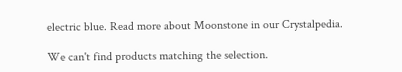electric blue. Read more about Moonstone in our Crystalpedia.

We can't find products matching the selection.